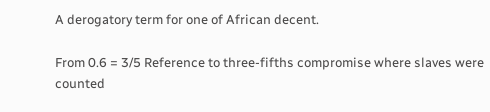A derogatory term for one of African decent.

From 0.6 = 3/5 Reference to three-fifths compromise where slaves were counted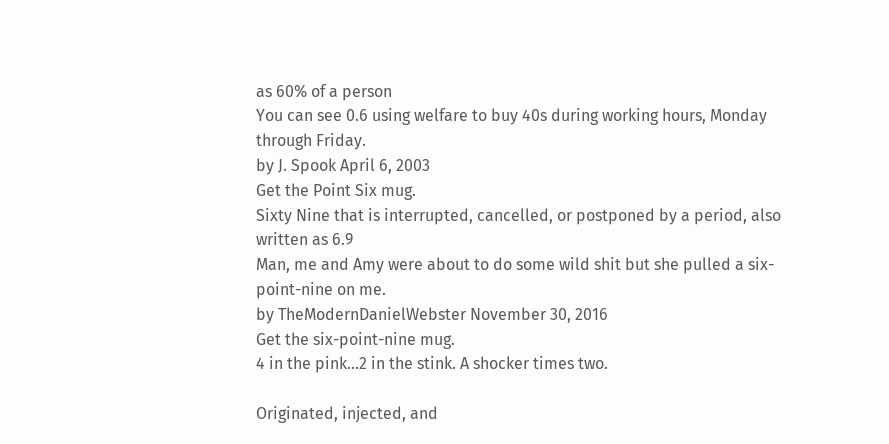as 60% of a person
You can see 0.6 using welfare to buy 40s during working hours, Monday through Friday.
by J. Spook April 6, 2003
Get the Point Six mug.
Sixty Nine that is interrupted, cancelled, or postponed by a period, also written as 6.9
Man, me and Amy were about to do some wild shit but she pulled a six-point-nine on me.
by TheModernDanielWebster November 30, 2016
Get the six-point-nine mug.
4 in the pink...2 in the stink. A shocker times two.

Originated, injected, and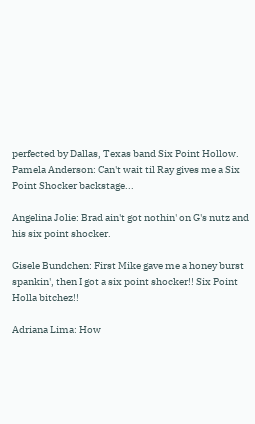perfected by Dallas, Texas band Six Point Hollow.
Pamela Anderson: Can't wait til Ray gives me a Six Point Shocker backstage...

Angelina Jolie: Brad ain't got nothin' on G's nutz and his six point shocker.

Gisele Bundchen: First Mike gave me a honey burst spankin', then I got a six point shocker!! Six Point Holla bitchez!!

Adriana Lima: How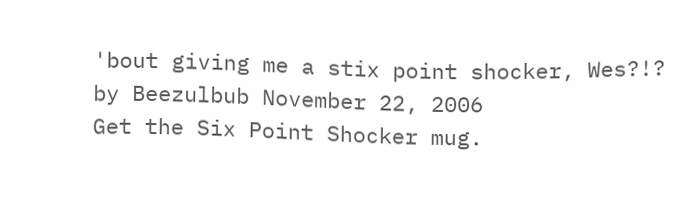'bout giving me a stix point shocker, Wes?!?
by Beezulbub November 22, 2006
Get the Six Point Shocker mug.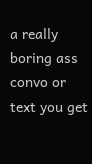a really boring ass convo or text you get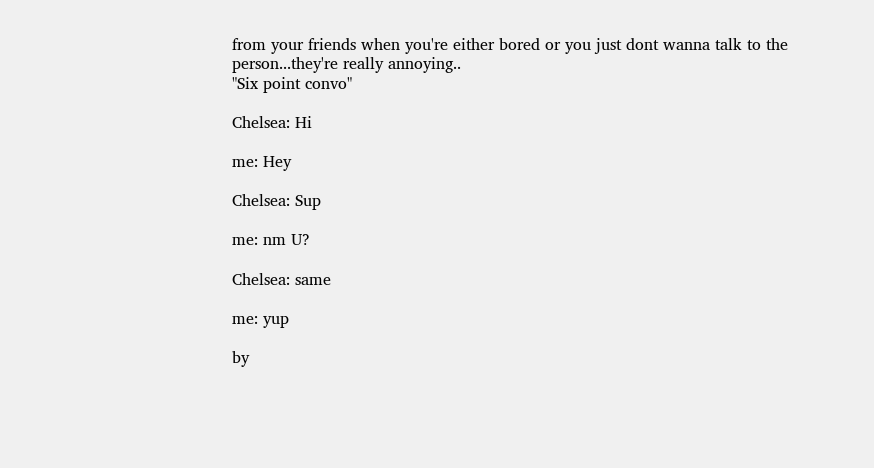from your friends when you're either bored or you just dont wanna talk to the person...they're really annoying..
"Six point convo"

Chelsea: Hi

me: Hey

Chelsea: Sup

me: nm U?

Chelsea: same

me: yup

by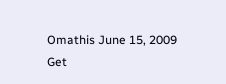Omathis June 15, 2009
Get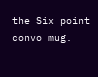the Six point convo mug.